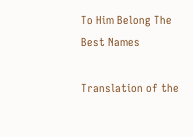To Him Belong The Best Names

Translation of the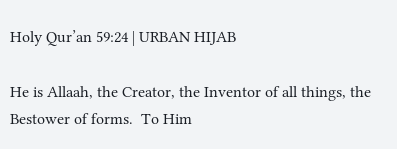Holy Qur’an 59:24 | URBAN HIJAB

He is Allaah, the Creator, the Inventor of all things, the Bestower of forms.  To Him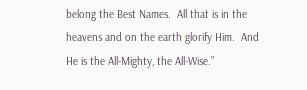belong the Best Names.  All that is in the heavens and on the earth glorify Him.  And He is the All-Mighty, the All-Wise.”